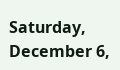Saturday, December 6,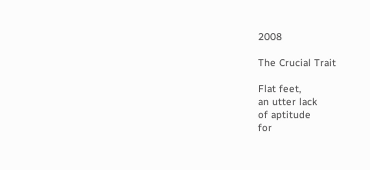2008

The Crucial Trait

Flat feet,
an utter lack
of aptitude
for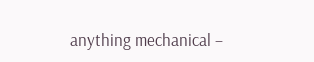anything mechanical –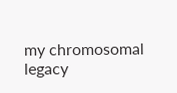my chromosomal legacy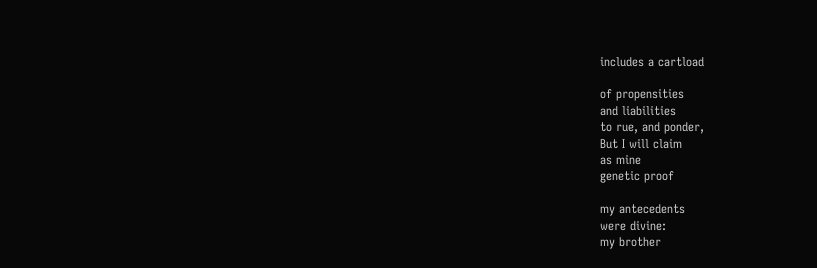includes a cartload

of propensities
and liabilities
to rue, and ponder,
But I will claim
as mine
genetic proof

my antecedents
were divine:
my brother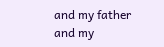and my father
and my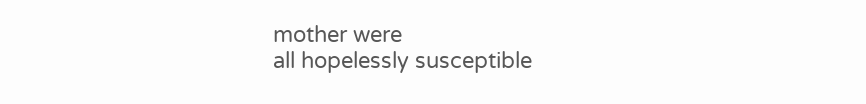mother were
all hopelessly susceptible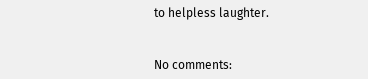to helpless laughter.


No comments: